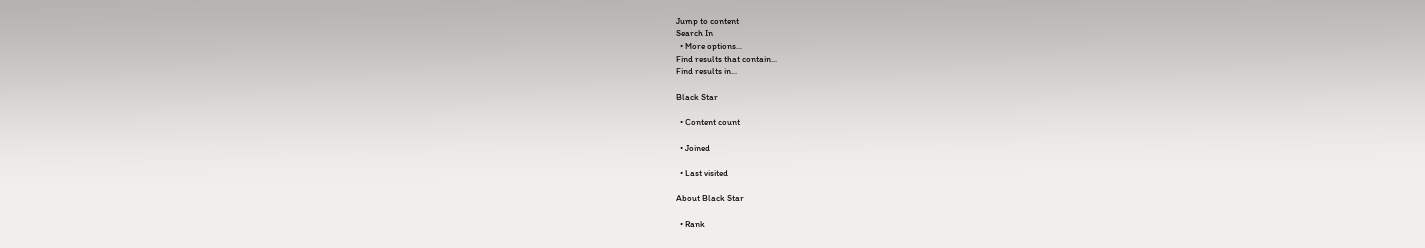Jump to content
Search In
  • More options...
Find results that contain...
Find results in...

Black Star

  • Content count

  • Joined

  • Last visited

About Black Star

  • Rank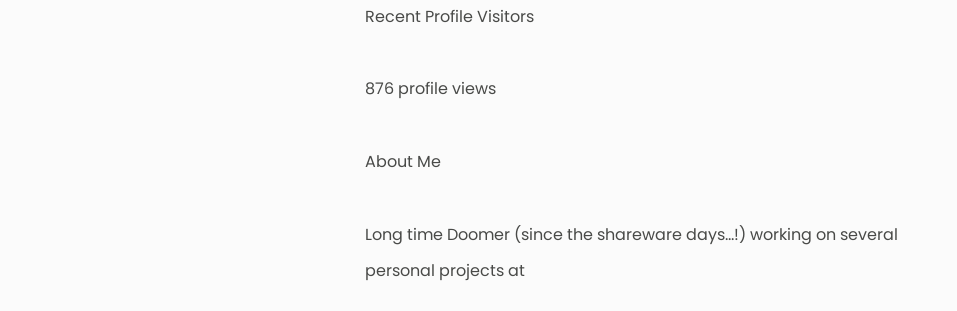Recent Profile Visitors

876 profile views

About Me

Long time Doomer (since the shareware days...!) working on several personal projects at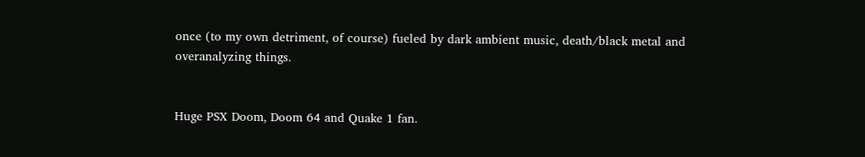once (to my own detriment, of course) fueled by dark ambient music, death/black metal and overanalyzing things.


Huge PSX Doom, Doom 64 and Quake 1 fan.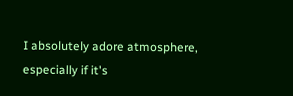I absolutely adore atmosphere, especially if it's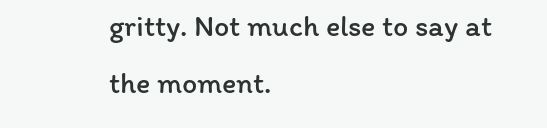gritty. Not much else to say at the moment.